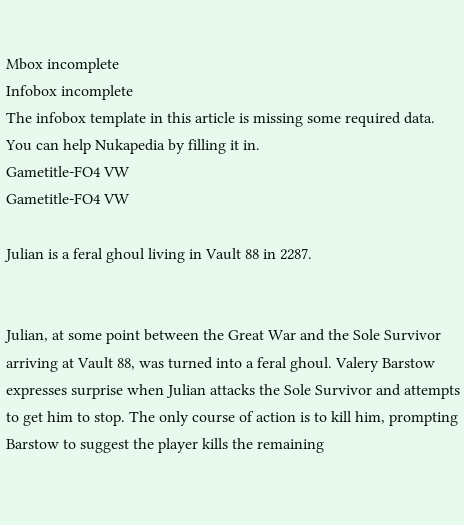Mbox incomplete
Infobox incomplete
The infobox template in this article is missing some required data. You can help Nukapedia by filling it in.
Gametitle-FO4 VW
Gametitle-FO4 VW

Julian is a feral ghoul living in Vault 88 in 2287.


Julian, at some point between the Great War and the Sole Survivor arriving at Vault 88, was turned into a feral ghoul. Valery Barstow expresses surprise when Julian attacks the Sole Survivor and attempts to get him to stop. The only course of action is to kill him, prompting Barstow to suggest the player kills the remaining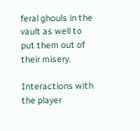feral ghouls in the vault as well to put them out of their misery.

Interactions with the player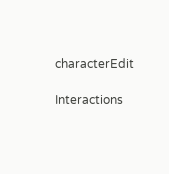characterEdit

Interactions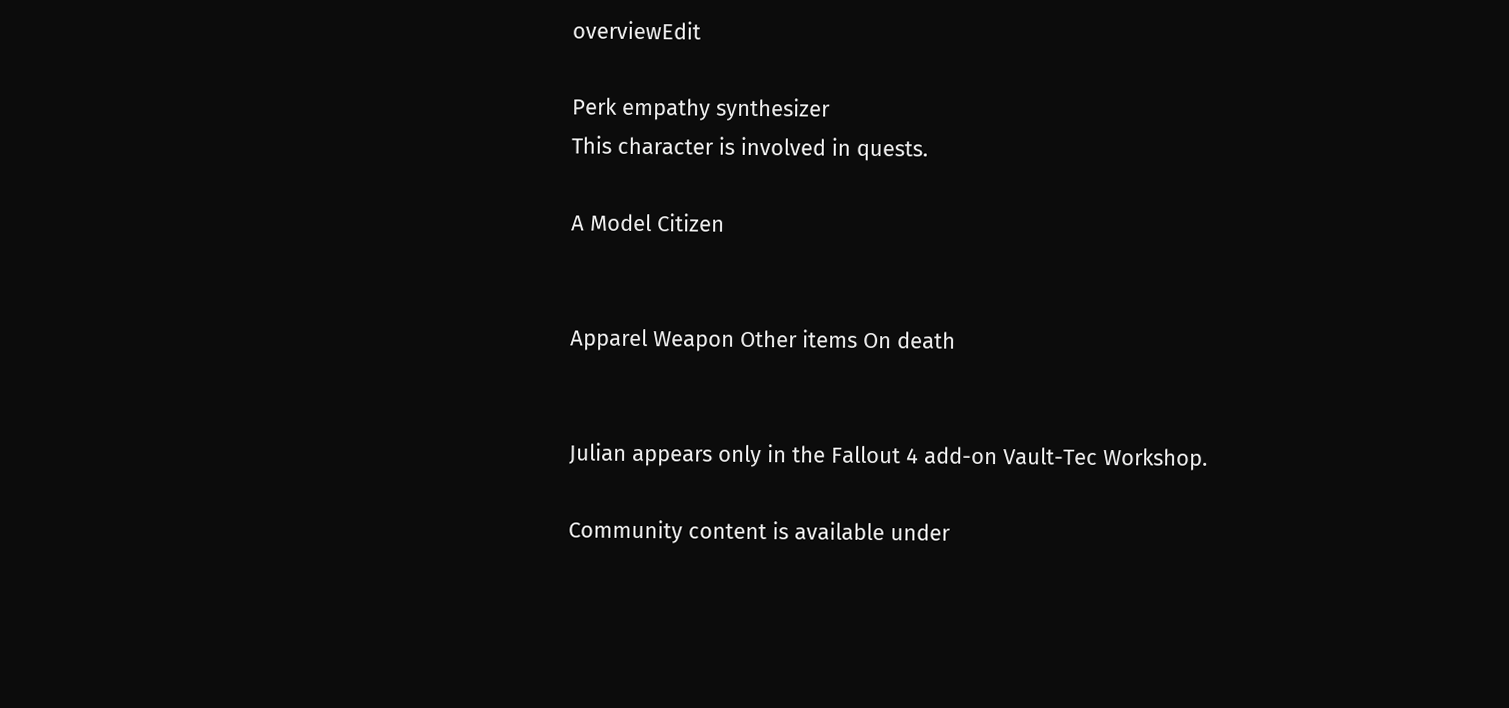overviewEdit

Perk empathy synthesizer
This character is involved in quests.

A Model Citizen


Apparel Weapon Other items On death


Julian appears only in the Fallout 4 add-on Vault-Tec Workshop.

Community content is available under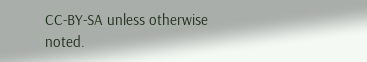CC-BY-SA unless otherwise noted.